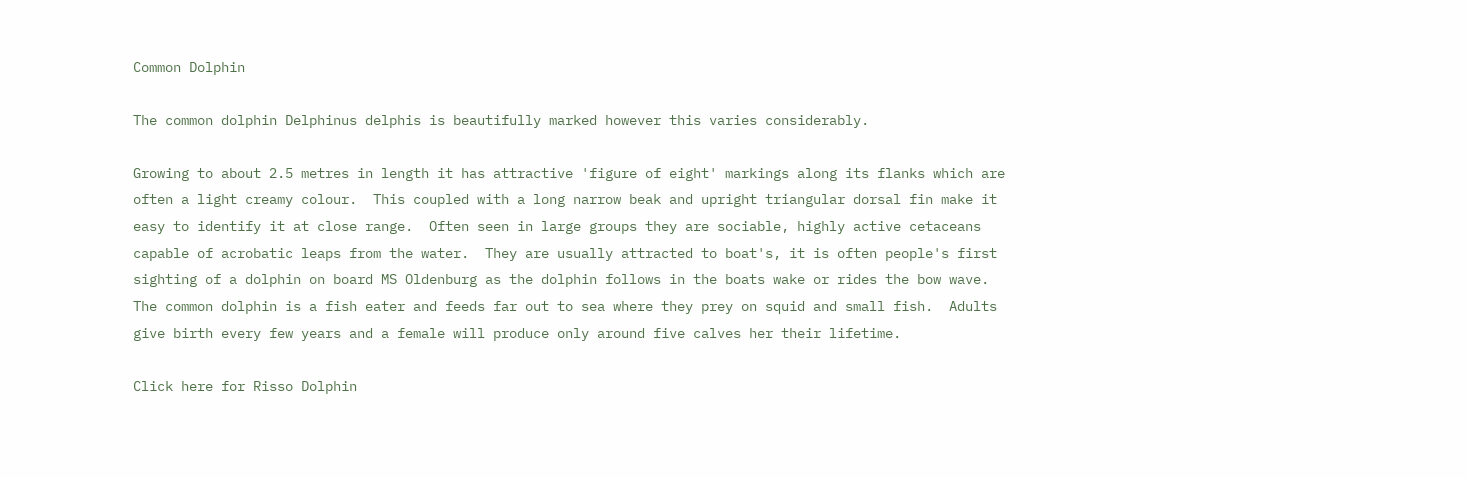Common Dolphin

The common dolphin Delphinus delphis is beautifully marked however this varies considerably.

Growing to about 2.5 metres in length it has attractive 'figure of eight' markings along its flanks which are often a light creamy colour.  This coupled with a long narrow beak and upright triangular dorsal fin make it easy to identify it at close range.  Often seen in large groups they are sociable, highly active cetaceans capable of acrobatic leaps from the water.  They are usually attracted to boat's, it is often people's first sighting of a dolphin on board MS Oldenburg as the dolphin follows in the boats wake or rides the bow wave.  The common dolphin is a fish eater and feeds far out to sea where they prey on squid and small fish.  Adults give birth every few years and a female will produce only around five calves her their lifetime.

Click here for Risso Dolphin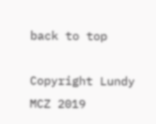back to top

Copyright Lundy MCZ 2019